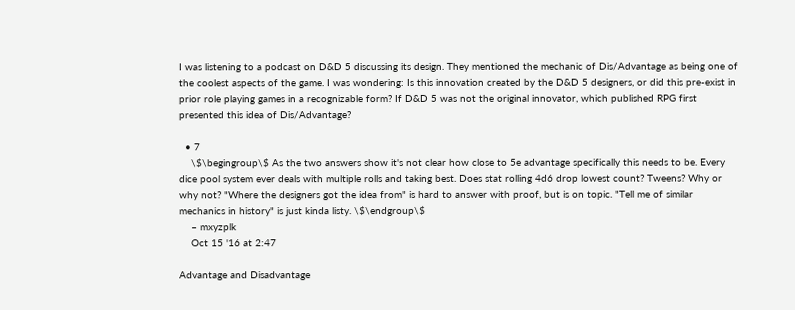I was listening to a podcast on D&D 5 discussing its design. They mentioned the mechanic of Dis/Advantage as being one of the coolest aspects of the game. I was wondering: Is this innovation created by the D&D 5 designers, or did this pre-exist in prior role playing games in a recognizable form? If D&D 5 was not the original innovator, which published RPG first presented this idea of Dis/Advantage?

  • 7
    \$\begingroup\$ As the two answers show it's not clear how close to 5e advantage specifically this needs to be. Every dice pool system ever deals with multiple rolls and taking best. Does stat rolling 4d6 drop lowest count? Tweens? Why or why not? "Where the designers got the idea from" is hard to answer with proof, but is on topic. "Tell me of similar mechanics in history" is just kinda listy. \$\endgroup\$
    – mxyzplk
    Oct 15 '16 at 2:47

Advantage and Disadvantage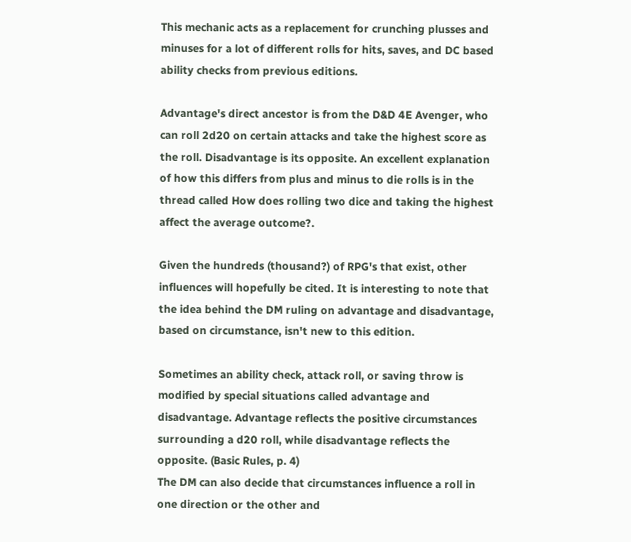This mechanic acts as a replacement for crunching plusses and minuses for a lot of different rolls for hits, saves, and DC based ability checks from previous editions.

Advantage's direct ancestor is from the D&D 4E Avenger, who can roll 2d20 on certain attacks and take the highest score as the roll. Disadvantage is its opposite. An excellent explanation of how this differs from plus and minus to die rolls is in the thread called How does rolling two dice and taking the highest affect the average outcome?.

Given the hundreds (thousand?) of RPG's that exist, other influences will hopefully be cited. It is interesting to note that the idea behind the DM ruling on advantage and disadvantage, based on circumstance, isn't new to this edition.

Sometimes an ability check, attack roll, or saving throw is modified by special situations called advantage and disadvantage. Advantage reflects the positive circumstances surrounding a d20 roll, while disadvantage reflects the opposite. (Basic Rules, p. 4)
The DM can also decide that circumstances influence a roll in one direction or the other and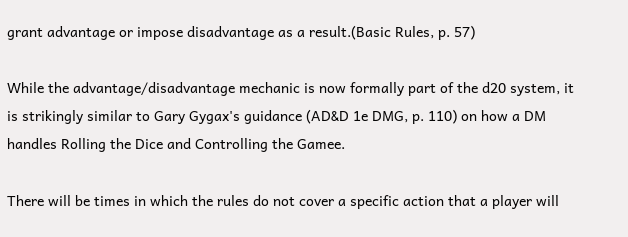grant advantage or impose disadvantage as a result.(Basic Rules, p. 57)

While the advantage/disadvantage mechanic is now formally part of the d20 system, it is strikingly similar to Gary Gygax's guidance (AD&D 1e DMG, p. 110) on how a DM handles Rolling the Dice and Controlling the Gamee.

There will be times in which the rules do not cover a specific action that a player will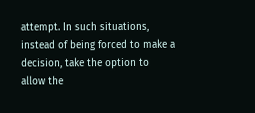attempt. In such situations, instead of being forced to make a decision, take the option to allow the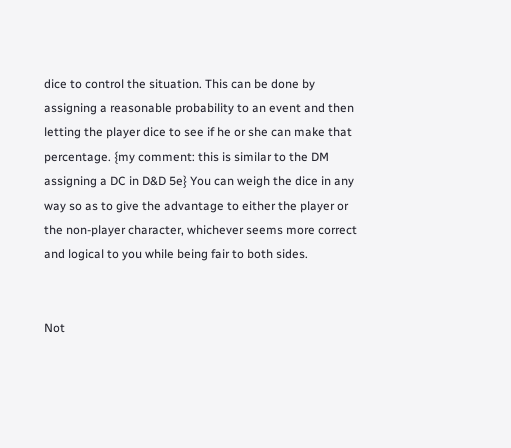dice to control the situation. This can be done by assigning a reasonable probability to an event and then letting the player dice to see if he or she can make that percentage. {my comment: this is similar to the DM assigning a DC in D&D 5e} You can weigh the dice in any way so as to give the advantage to either the player or the non-player character, whichever seems more correct and logical to you while being fair to both sides.


Not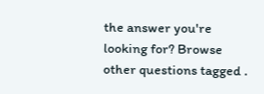the answer you're looking for? Browse other questions tagged .